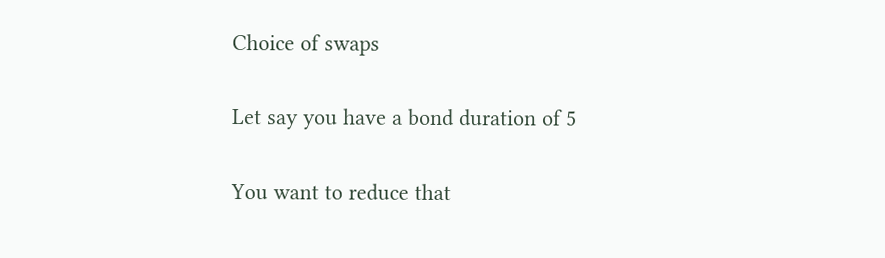Choice of swaps

Let say you have a bond duration of 5

You want to reduce that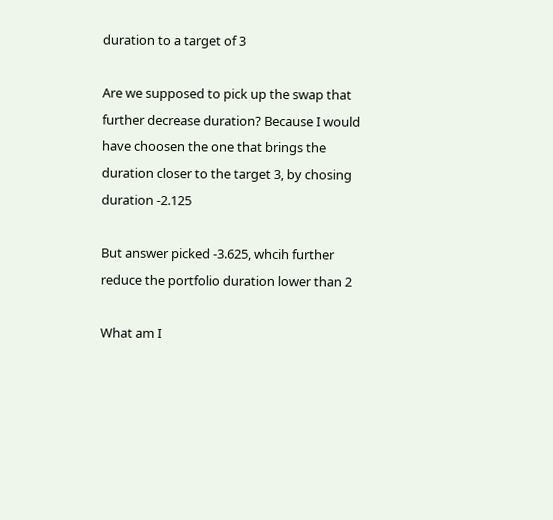duration to a target of 3

Are we supposed to pick up the swap that further decrease duration? Because I would have choosen the one that brings the duration closer to the target 3, by chosing duration -2.125

But answer picked -3.625, whcih further reduce the portfolio duration lower than 2

What am I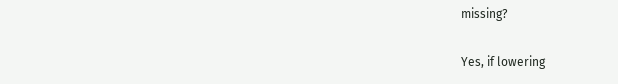missing?

Yes, if lowering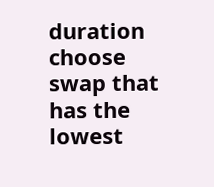duration choose swap that has the lowest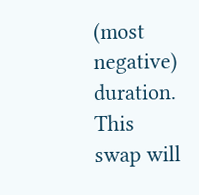(most negative) duration. This swap will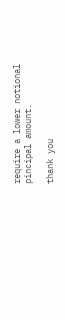require a lower notional pincipal amount.

thank you